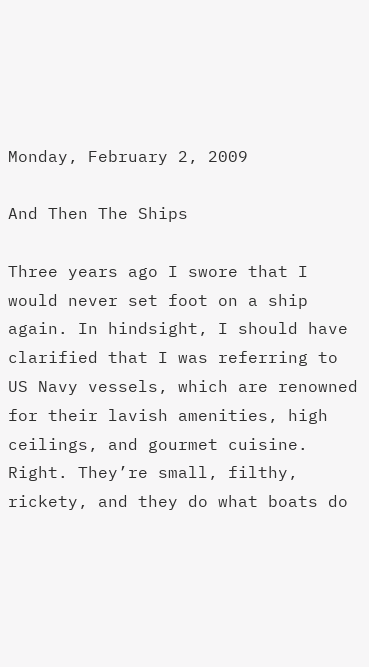Monday, February 2, 2009

And Then The Ships

Three years ago I swore that I would never set foot on a ship again. In hindsight, I should have clarified that I was referring to US Navy vessels, which are renowned for their lavish amenities, high ceilings, and gourmet cuisine. Right. They’re small, filthy, rickety, and they do what boats do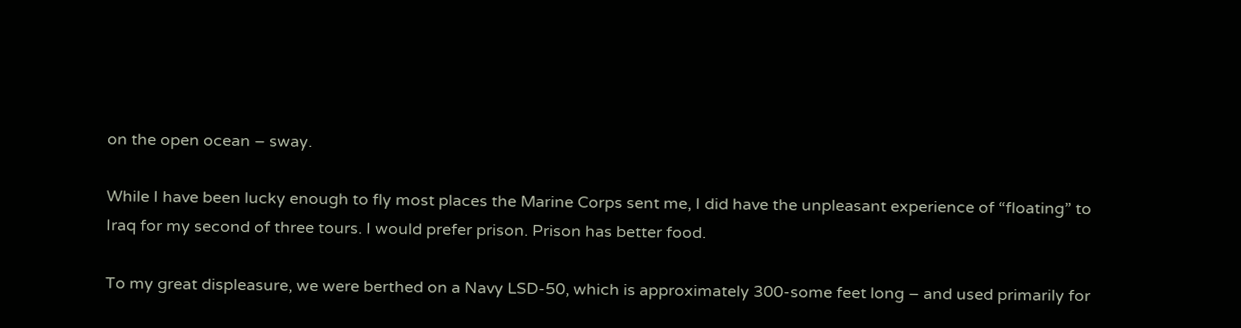on the open ocean – sway.

While I have been lucky enough to fly most places the Marine Corps sent me, I did have the unpleasant experience of “floating” to Iraq for my second of three tours. I would prefer prison. Prison has better food.

To my great displeasure, we were berthed on a Navy LSD-50, which is approximately 300-some feet long – and used primarily for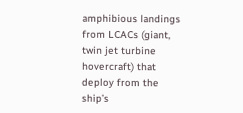amphibious landings from LCACs (giant, twin jet turbine hovercraft) that deploy from the ship’s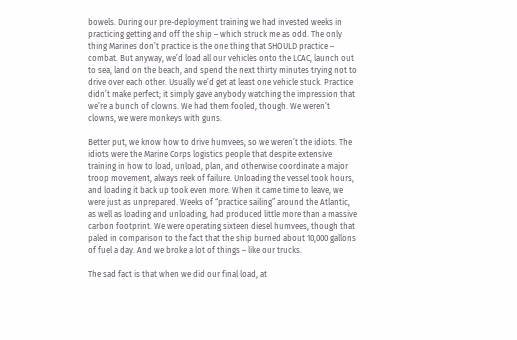bowels. During our pre-deployment training we had invested weeks in practicing getting and off the ship – which struck me as odd. The only thing Marines don’t practice is the one thing that SHOULD practice – combat. But anyway, we’d load all our vehicles onto the LCAC, launch out to sea, land on the beach, and spend the next thirty minutes trying not to drive over each other. Usually we’d get at least one vehicle stuck. Practice didn’t make perfect; it simply gave anybody watching the impression that we’re a bunch of clowns. We had them fooled, though. We weren’t clowns, we were monkeys with guns.

Better put, we know how to drive humvees, so we weren’t the idiots. The idiots were the Marine Corps logistics people that despite extensive training in how to load, unload, plan, and otherwise coordinate a major troop movement, always reek of failure. Unloading the vessel took hours, and loading it back up took even more. When it came time to leave, we were just as unprepared. Weeks of “practice sailing” around the Atlantic, as well as loading and unloading, had produced little more than a massive carbon footprint. We were operating sixteen diesel humvees, though that paled in comparison to the fact that the ship burned about 10,000 gallons of fuel a day. And we broke a lot of things – like our trucks.

The sad fact is that when we did our final load, at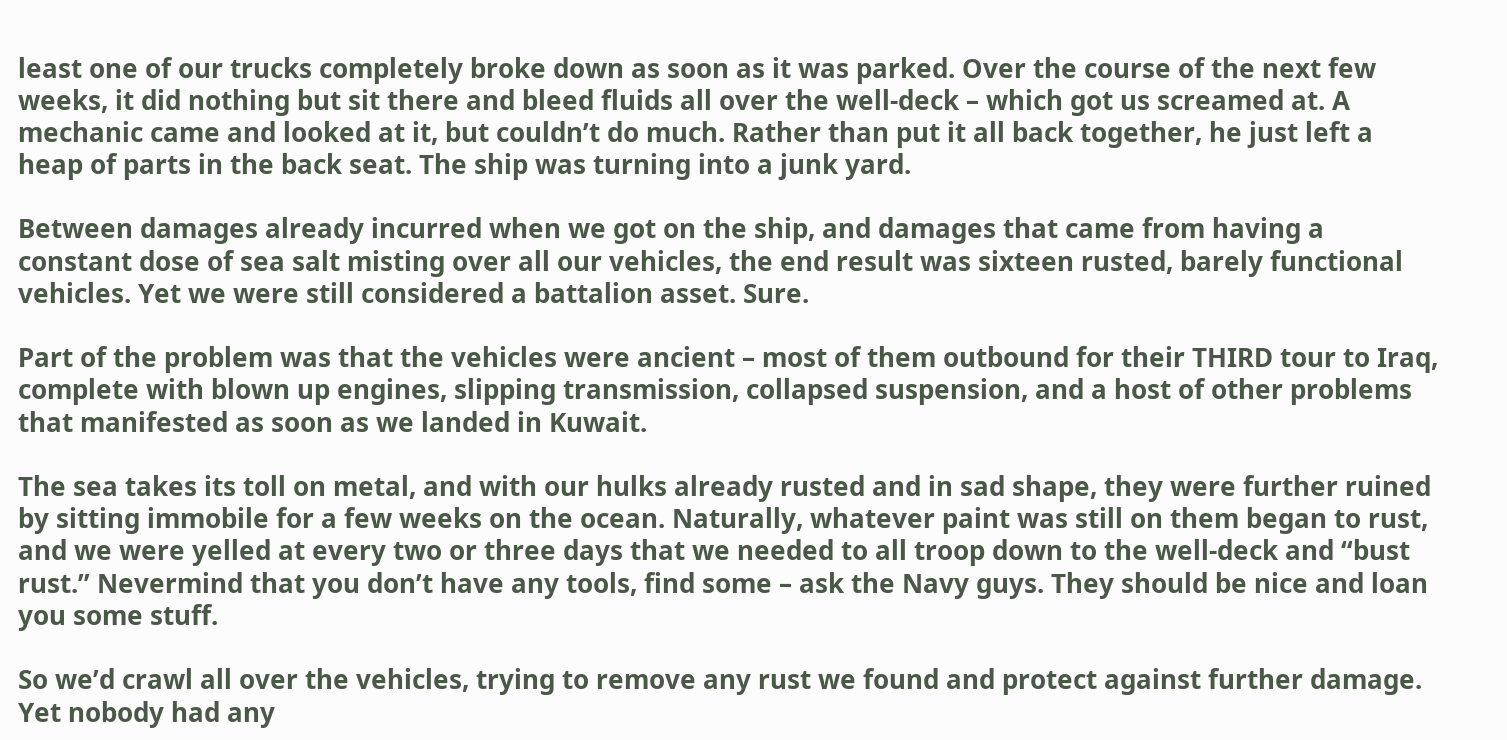least one of our trucks completely broke down as soon as it was parked. Over the course of the next few weeks, it did nothing but sit there and bleed fluids all over the well-deck – which got us screamed at. A mechanic came and looked at it, but couldn’t do much. Rather than put it all back together, he just left a heap of parts in the back seat. The ship was turning into a junk yard.

Between damages already incurred when we got on the ship, and damages that came from having a constant dose of sea salt misting over all our vehicles, the end result was sixteen rusted, barely functional vehicles. Yet we were still considered a battalion asset. Sure.

Part of the problem was that the vehicles were ancient – most of them outbound for their THIRD tour to Iraq, complete with blown up engines, slipping transmission, collapsed suspension, and a host of other problems that manifested as soon as we landed in Kuwait.

The sea takes its toll on metal, and with our hulks already rusted and in sad shape, they were further ruined by sitting immobile for a few weeks on the ocean. Naturally, whatever paint was still on them began to rust, and we were yelled at every two or three days that we needed to all troop down to the well-deck and “bust rust.” Nevermind that you don’t have any tools, find some – ask the Navy guys. They should be nice and loan you some stuff.

So we’d crawl all over the vehicles, trying to remove any rust we found and protect against further damage. Yet nobody had any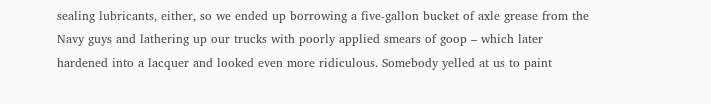sealing lubricants, either, so we ended up borrowing a five-gallon bucket of axle grease from the Navy guys and lathering up our trucks with poorly applied smears of goop – which later hardened into a lacquer and looked even more ridiculous. Somebody yelled at us to paint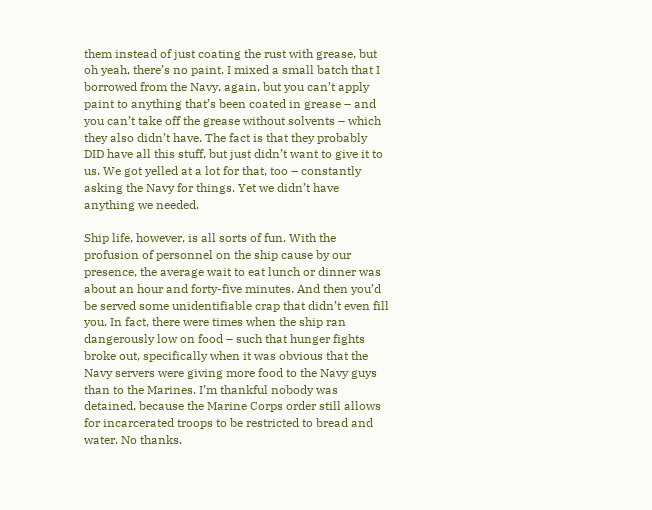them instead of just coating the rust with grease, but oh yeah, there’s no paint. I mixed a small batch that I borrowed from the Navy, again, but you can’t apply paint to anything that’s been coated in grease – and you can’t take off the grease without solvents – which they also didn’t have. The fact is that they probably DID have all this stuff, but just didn’t want to give it to us. We got yelled at a lot for that, too – constantly asking the Navy for things. Yet we didn’t have anything we needed.

Ship life, however, is all sorts of fun. With the profusion of personnel on the ship cause by our presence, the average wait to eat lunch or dinner was about an hour and forty-five minutes. And then you’d be served some unidentifiable crap that didn’t even fill you. In fact, there were times when the ship ran dangerously low on food – such that hunger fights broke out, specifically when it was obvious that the Navy servers were giving more food to the Navy guys than to the Marines. I’m thankful nobody was detained, because the Marine Corps order still allows for incarcerated troops to be restricted to bread and water. No thanks.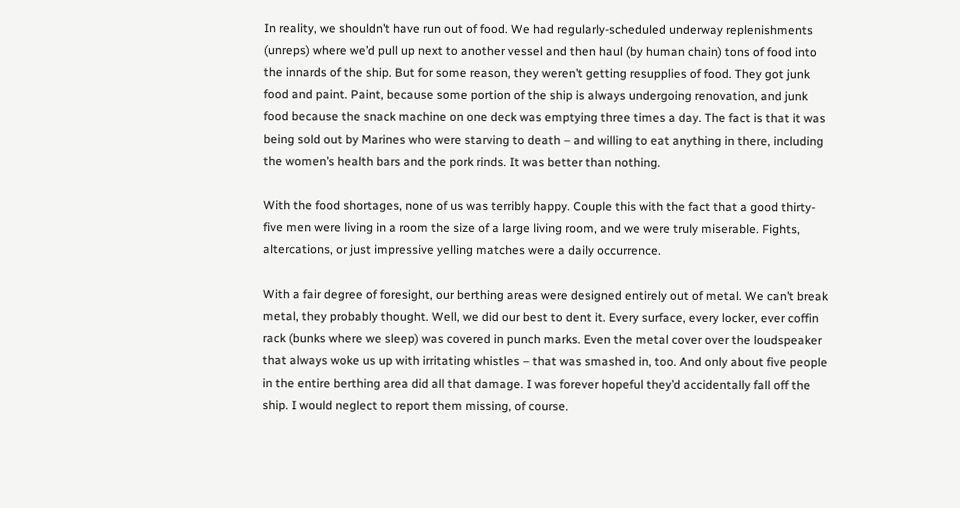In reality, we shouldn’t have run out of food. We had regularly-scheduled underway replenishments (unreps) where we’d pull up next to another vessel and then haul (by human chain) tons of food into the innards of the ship. But for some reason, they weren’t getting resupplies of food. They got junk food and paint. Paint, because some portion of the ship is always undergoing renovation, and junk food because the snack machine on one deck was emptying three times a day. The fact is that it was being sold out by Marines who were starving to death – and willing to eat anything in there, including the women’s health bars and the pork rinds. It was better than nothing.

With the food shortages, none of us was terribly happy. Couple this with the fact that a good thirty-five men were living in a room the size of a large living room, and we were truly miserable. Fights, altercations, or just impressive yelling matches were a daily occurrence.

With a fair degree of foresight, our berthing areas were designed entirely out of metal. We can’t break metal, they probably thought. Well, we did our best to dent it. Every surface, every locker, ever coffin rack (bunks where we sleep) was covered in punch marks. Even the metal cover over the loudspeaker that always woke us up with irritating whistles – that was smashed in, too. And only about five people in the entire berthing area did all that damage. I was forever hopeful they’d accidentally fall off the ship. I would neglect to report them missing, of course.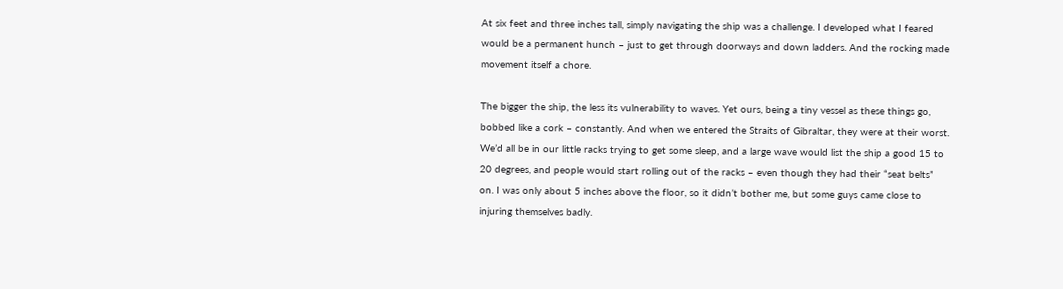At six feet and three inches tall, simply navigating the ship was a challenge. I developed what I feared would be a permanent hunch – just to get through doorways and down ladders. And the rocking made movement itself a chore.

The bigger the ship, the less its vulnerability to waves. Yet ours, being a tiny vessel as these things go, bobbed like a cork – constantly. And when we entered the Straits of Gibraltar, they were at their worst. We’d all be in our little racks trying to get some sleep, and a large wave would list the ship a good 15 to 20 degrees, and people would start rolling out of the racks – even though they had their “seat belts” on. I was only about 5 inches above the floor, so it didn’t bother me, but some guys came close to injuring themselves badly.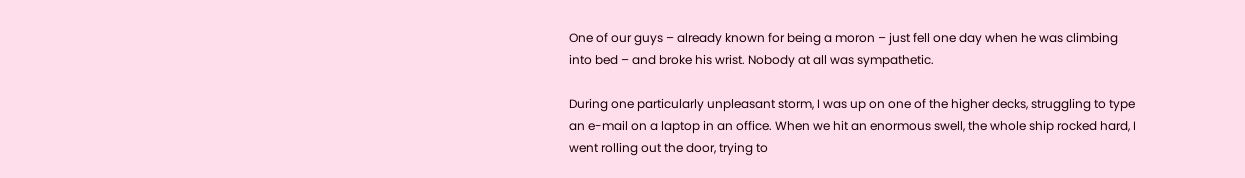One of our guys – already known for being a moron – just fell one day when he was climbing into bed – and broke his wrist. Nobody at all was sympathetic.

During one particularly unpleasant storm, I was up on one of the higher decks, struggling to type an e-mail on a laptop in an office. When we hit an enormous swell, the whole ship rocked hard, I went rolling out the door, trying to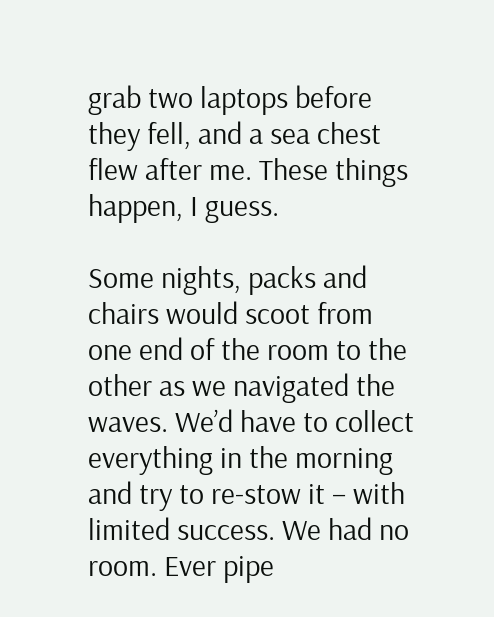grab two laptops before they fell, and a sea chest flew after me. These things happen, I guess.

Some nights, packs and chairs would scoot from one end of the room to the other as we navigated the waves. We’d have to collect everything in the morning and try to re-stow it – with limited success. We had no room. Ever pipe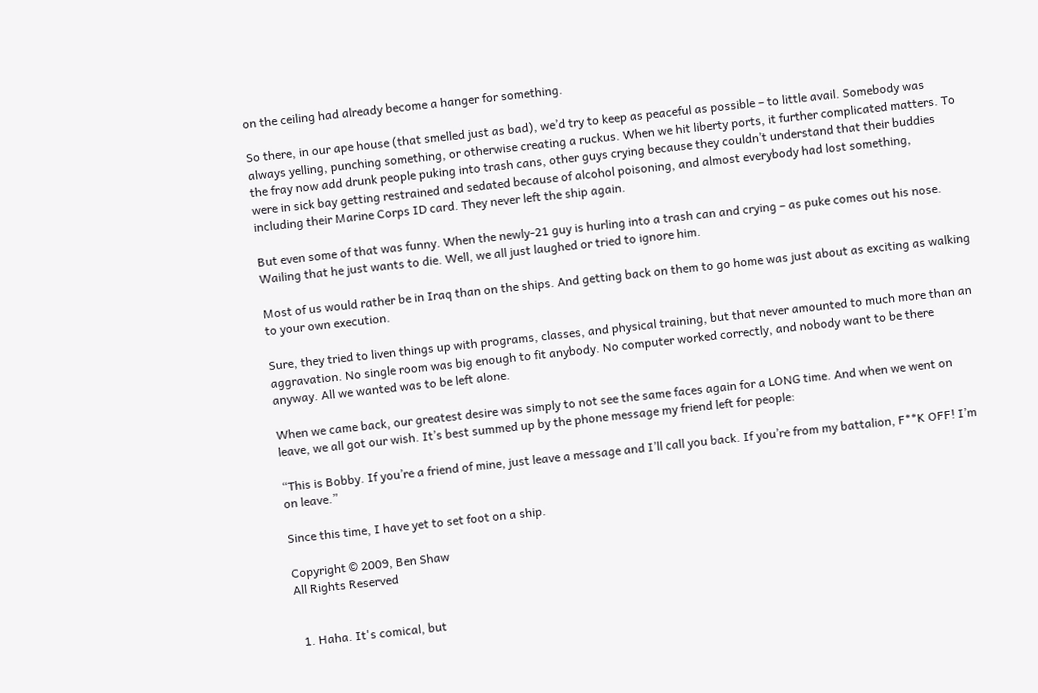on the ceiling had already become a hanger for something.

So there, in our ape house (that smelled just as bad), we’d try to keep as peaceful as possible – to little avail. Somebody was always yelling, punching something, or otherwise creating a ruckus. When we hit liberty ports, it further complicated matters. To the fray now add drunk people puking into trash cans, other guys crying because they couldn’t understand that their buddies were in sick bay getting restrained and sedated because of alcohol poisoning, and almost everybody had lost something, including their Marine Corps ID card. They never left the ship again.

But even some of that was funny. When the newly-21 guy is hurling into a trash can and crying – as puke comes out his nose. Wailing that he just wants to die. Well, we all just laughed or tried to ignore him.

Most of us would rather be in Iraq than on the ships. And getting back on them to go home was just about as exciting as walking to your own execution.

Sure, they tried to liven things up with programs, classes, and physical training, but that never amounted to much more than an aggravation. No single room was big enough to fit anybody. No computer worked correctly, and nobody want to be there anyway. All we wanted was to be left alone.

When we came back, our greatest desire was simply to not see the same faces again for a LONG time. And when we went on leave, we all got our wish. It’s best summed up by the phone message my friend left for people:

“This is Bobby. If you’re a friend of mine, just leave a message and I’ll call you back. If you’re from my battalion, F**K OFF! I’m on leave.”

Since this time, I have yet to set foot on a ship.

Copyright © 2009, Ben Shaw
All Rights Reserved


  1. Haha. It's comical, but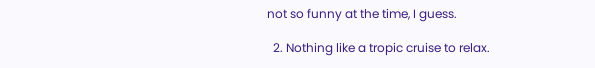not so funny at the time, I guess.

  2. Nothing like a tropic cruise to relax.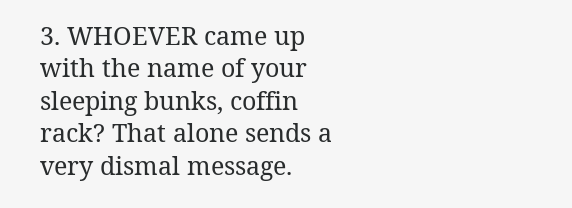3. WHOEVER came up with the name of your sleeping bunks, coffin rack? That alone sends a very dismal message.